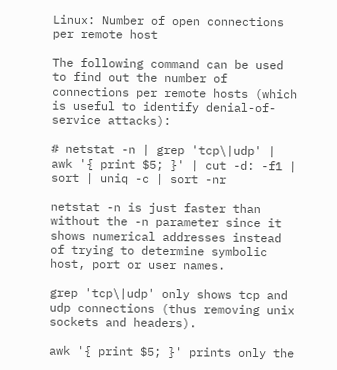Linux: Number of open connections per remote host

The following command can be used to find out the number of connections per remote hosts (which is useful to identify denial-of-service attacks):

# netstat -n | grep 'tcp\|udp' | awk '{ print $5; }' | cut -d: -f1 | sort | uniq -c | sort -nr

netstat -n is just faster than without the -n parameter since it shows numerical addresses instead of trying to determine symbolic host, port or user names.

grep 'tcp\|udp' only shows tcp and udp connections (thus removing unix sockets and headers).

awk '{ print $5; }' prints only the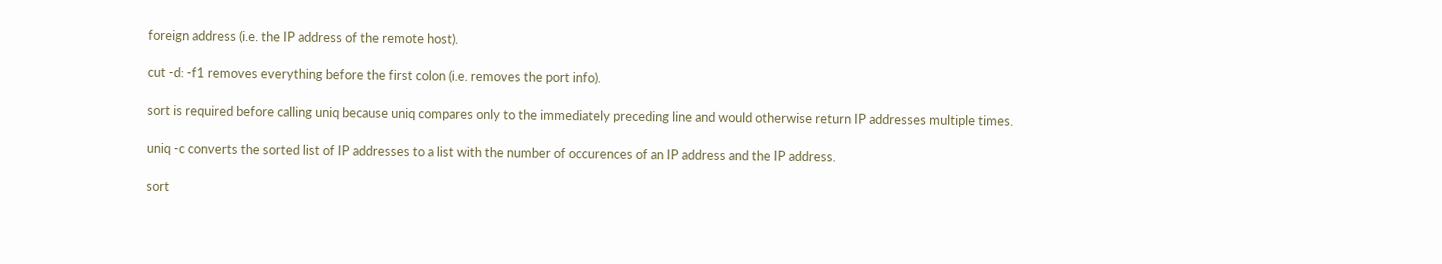foreign address (i.e. the IP address of the remote host).

cut -d: -f1 removes everything before the first colon (i.e. removes the port info).

sort is required before calling uniq because uniq compares only to the immediately preceding line and would otherwise return IP addresses multiple times.

uniq -c converts the sorted list of IP addresses to a list with the number of occurences of an IP address and the IP address.

sort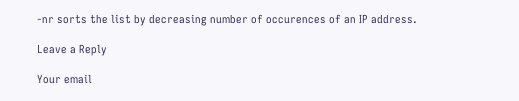-nr sorts the list by decreasing number of occurences of an IP address.

Leave a Reply

Your email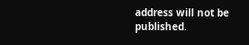address will not be published.